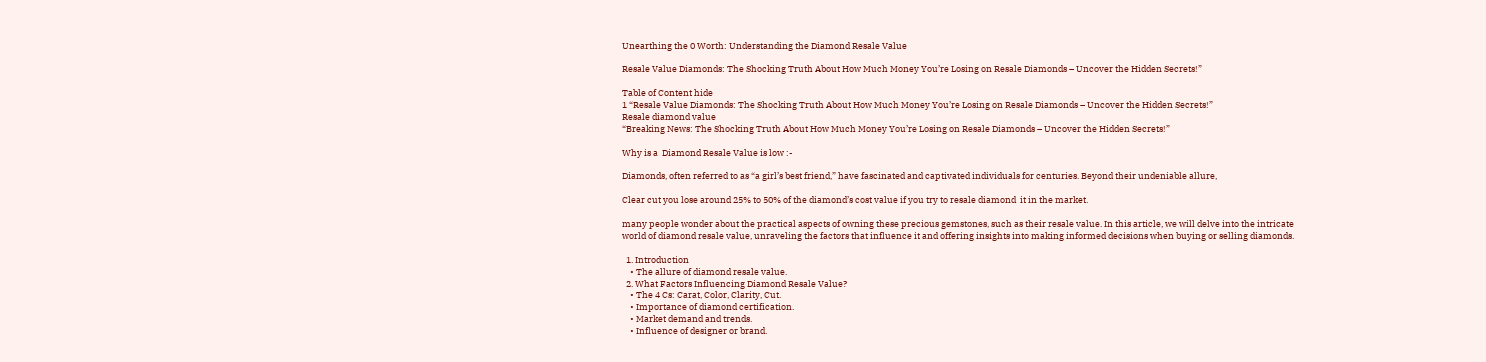Unearthing the 0 Worth: Understanding the Diamond Resale Value

Resale Value Diamonds: The Shocking Truth About How Much Money You’re Losing on Resale Diamonds – Uncover the Hidden Secrets!”

Table of Content hide
1 “Resale Value Diamonds: The Shocking Truth About How Much Money You’re Losing on Resale Diamonds – Uncover the Hidden Secrets!”
Resale diamond value
“Breaking News: The Shocking Truth About How Much Money You’re Losing on Resale Diamonds – Uncover the Hidden Secrets!”

Why is a  Diamond Resale Value is low :-

Diamonds, often referred to as “a girl’s best friend,” have fascinated and captivated individuals for centuries. Beyond their undeniable allure,

Clear cut you lose around 25% to 50% of the diamond’s cost value if you try to resale diamond  it in the market.

many people wonder about the practical aspects of owning these precious gemstones, such as their resale value. In this article, we will delve into the intricate world of diamond resale value, unraveling the factors that influence it and offering insights into making informed decisions when buying or selling diamonds.

  1. Introduction
    • The allure of diamond resale value.
  2. What Factors Influencing Diamond Resale Value?
    • The 4 Cs: Carat, Color, Clarity, Cut.
    • Importance of diamond certification.
    • Market demand and trends.
    • Influence of designer or brand.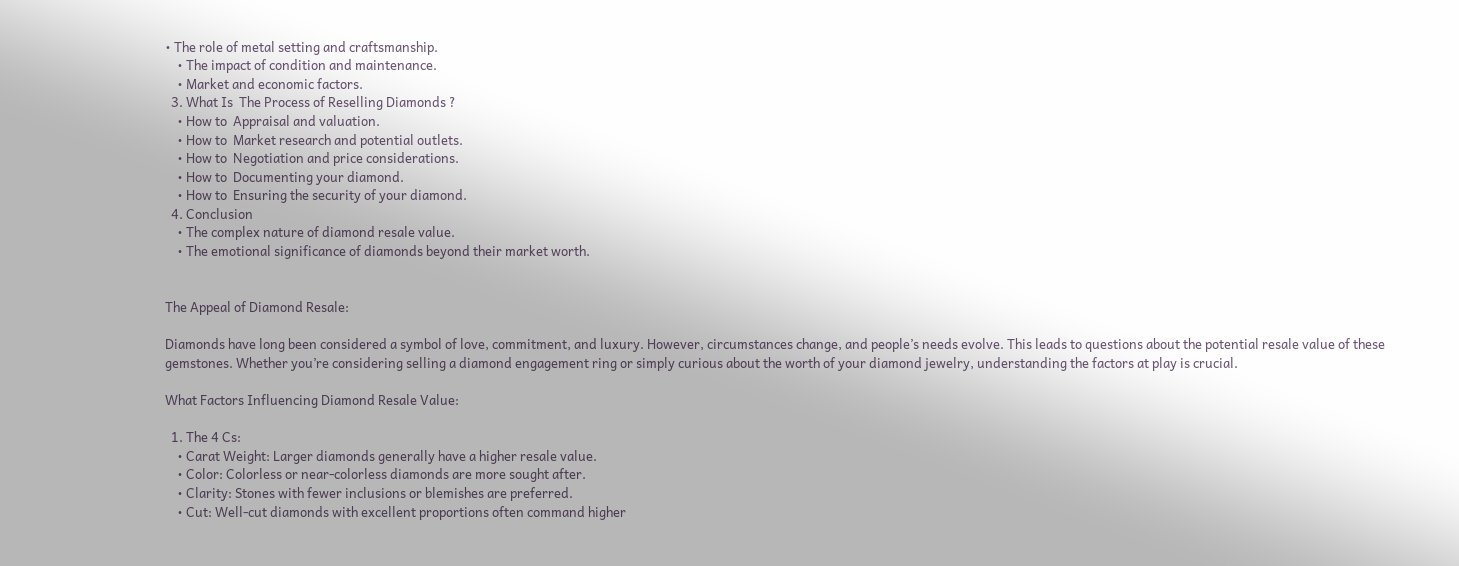• The role of metal setting and craftsmanship.
    • The impact of condition and maintenance.
    • Market and economic factors.
  3. What Is  The Process of Reselling Diamonds ?
    • How to  Appraisal and valuation.
    • How to  Market research and potential outlets.
    • How to  Negotiation and price considerations.
    • How to  Documenting your diamond.
    • How to  Ensuring the security of your diamond.
  4. Conclusion
    • The complex nature of diamond resale value.
    • The emotional significance of diamonds beyond their market worth.


The Appeal of Diamond Resale:

Diamonds have long been considered a symbol of love, commitment, and luxury. However, circumstances change, and people’s needs evolve. This leads to questions about the potential resale value of these gemstones. Whether you’re considering selling a diamond engagement ring or simply curious about the worth of your diamond jewelry, understanding the factors at play is crucial.

What Factors Influencing Diamond Resale Value:

  1. The 4 Cs:
    • Carat Weight: Larger diamonds generally have a higher resale value.
    • Color: Colorless or near-colorless diamonds are more sought after.
    • Clarity: Stones with fewer inclusions or blemishes are preferred.
    • Cut: Well-cut diamonds with excellent proportions often command higher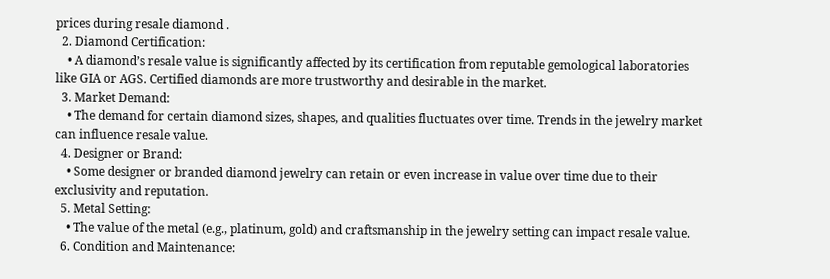prices during resale diamond .
  2. Diamond Certification:
    • A diamond’s resale value is significantly affected by its certification from reputable gemological laboratories like GIA or AGS. Certified diamonds are more trustworthy and desirable in the market.
  3. Market Demand:
    • The demand for certain diamond sizes, shapes, and qualities fluctuates over time. Trends in the jewelry market can influence resale value.
  4. Designer or Brand:
    • Some designer or branded diamond jewelry can retain or even increase in value over time due to their exclusivity and reputation.
  5. Metal Setting:
    • The value of the metal (e.g., platinum, gold) and craftsmanship in the jewelry setting can impact resale value.
  6. Condition and Maintenance: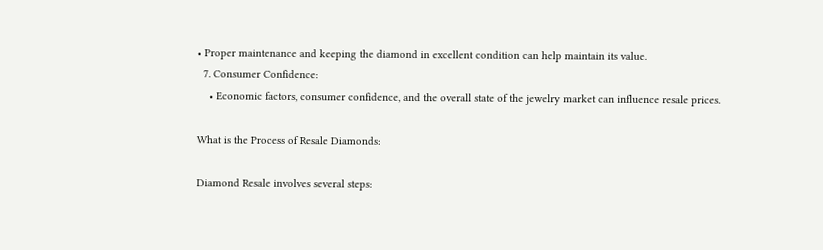• Proper maintenance and keeping the diamond in excellent condition can help maintain its value.
  7. Consumer Confidence:
    • Economic factors, consumer confidence, and the overall state of the jewelry market can influence resale prices.

What is the Process of Resale Diamonds:

Diamond Resale involves several steps: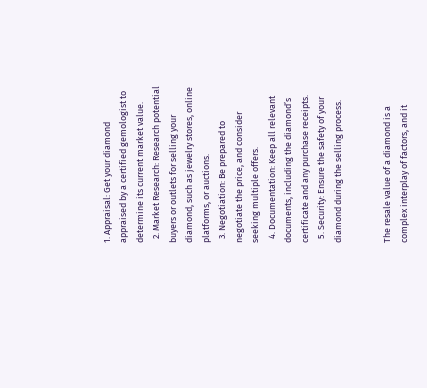1. Appraisal: Get your diamond appraised by a certified gemologist to determine its current market value.
  2. Market Research: Research potential buyers or outlets for selling your diamond, such as jewelry stores, online platforms, or auctions.
  3. Negotiation: Be prepared to negotiate the price, and consider seeking multiple offers.
  4. Documentation: Keep all relevant documents, including the diamond’s certificate and any purchase receipts.
  5. Security: Ensure the safety of your diamond during the selling process.


The resale value of a diamond is a complex interplay of factors, and it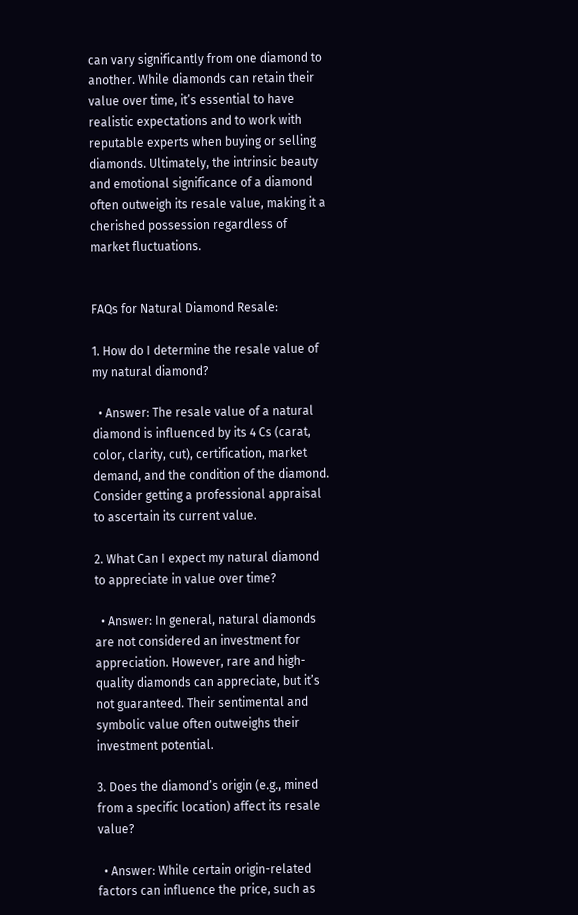can vary significantly from one diamond to another. While diamonds can retain their value over time, it’s essential to have realistic expectations and to work with reputable experts when buying or selling diamonds. Ultimately, the intrinsic beauty and emotional significance of a diamond often outweigh its resale value, making it a cherished possession regardless of market fluctuations.


FAQs for Natural Diamond Resale:

1. How do I determine the resale value of my natural diamond?

  • Answer: The resale value of a natural diamond is influenced by its 4 Cs (carat, color, clarity, cut), certification, market demand, and the condition of the diamond. Consider getting a professional appraisal to ascertain its current value.

2. What Can I expect my natural diamond to appreciate in value over time?

  • Answer: In general, natural diamonds are not considered an investment for appreciation. However, rare and high-quality diamonds can appreciate, but it’s not guaranteed. Their sentimental and symbolic value often outweighs their investment potential.

3. Does the diamond’s origin (e.g., mined from a specific location) affect its resale value?

  • Answer: While certain origin-related factors can influence the price, such as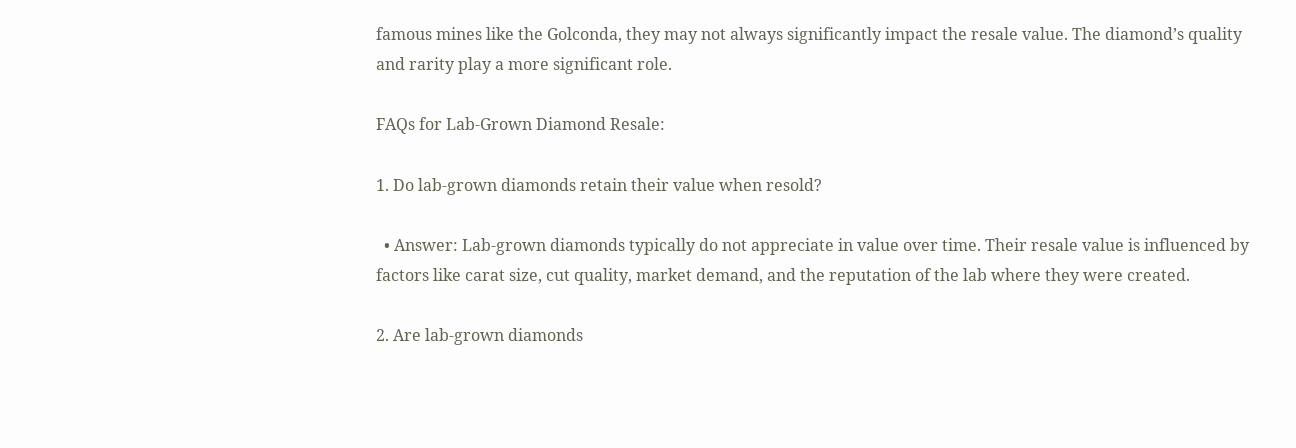famous mines like the Golconda, they may not always significantly impact the resale value. The diamond’s quality and rarity play a more significant role.

FAQs for Lab-Grown Diamond Resale:

1. Do lab-grown diamonds retain their value when resold?

  • Answer: Lab-grown diamonds typically do not appreciate in value over time. Their resale value is influenced by factors like carat size, cut quality, market demand, and the reputation of the lab where they were created.

2. Are lab-grown diamonds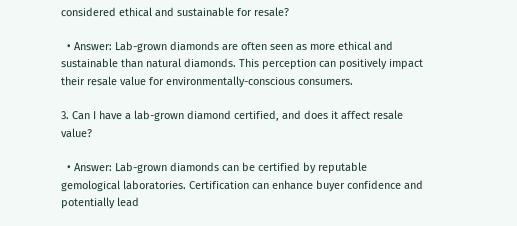considered ethical and sustainable for resale?

  • Answer: Lab-grown diamonds are often seen as more ethical and sustainable than natural diamonds. This perception can positively impact their resale value for environmentally-conscious consumers.

3. Can I have a lab-grown diamond certified, and does it affect resale value?

  • Answer: Lab-grown diamonds can be certified by reputable gemological laboratories. Certification can enhance buyer confidence and potentially lead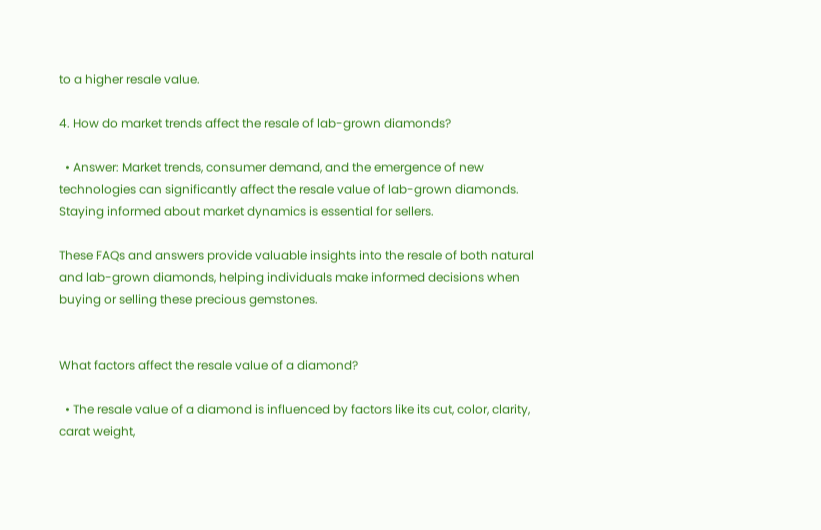to a higher resale value.

4. How do market trends affect the resale of lab-grown diamonds?

  • Answer: Market trends, consumer demand, and the emergence of new technologies can significantly affect the resale value of lab-grown diamonds. Staying informed about market dynamics is essential for sellers.

These FAQs and answers provide valuable insights into the resale of both natural and lab-grown diamonds, helping individuals make informed decisions when buying or selling these precious gemstones.


What factors affect the resale value of a diamond?

  • The resale value of a diamond is influenced by factors like its cut, color, clarity, carat weight,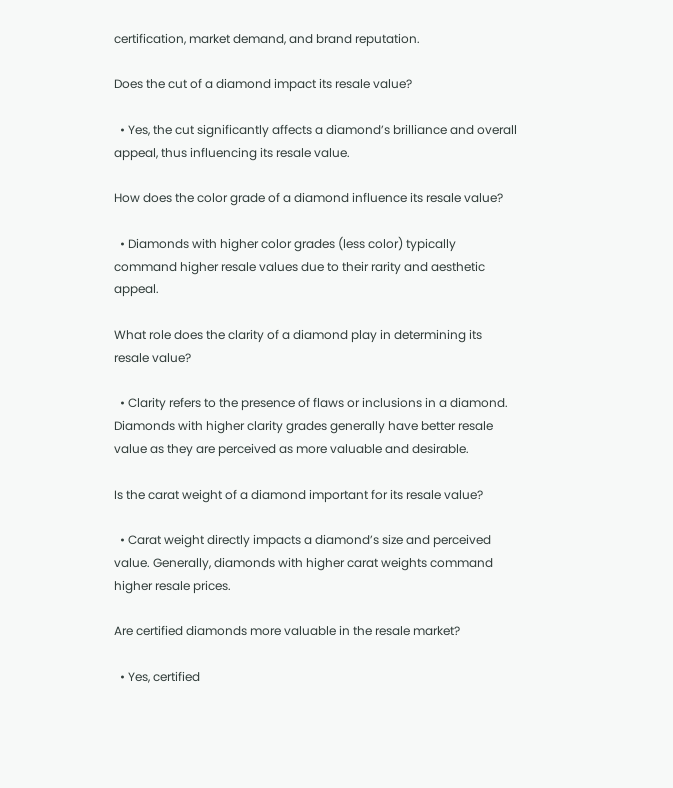certification, market demand, and brand reputation.

Does the cut of a diamond impact its resale value?

  • Yes, the cut significantly affects a diamond’s brilliance and overall appeal, thus influencing its resale value.

How does the color grade of a diamond influence its resale value?

  • Diamonds with higher color grades (less color) typically command higher resale values due to their rarity and aesthetic appeal.

What role does the clarity of a diamond play in determining its resale value?

  • Clarity refers to the presence of flaws or inclusions in a diamond. Diamonds with higher clarity grades generally have better resale value as they are perceived as more valuable and desirable.

Is the carat weight of a diamond important for its resale value?

  • Carat weight directly impacts a diamond’s size and perceived value. Generally, diamonds with higher carat weights command higher resale prices.

Are certified diamonds more valuable in the resale market?

  • Yes, certified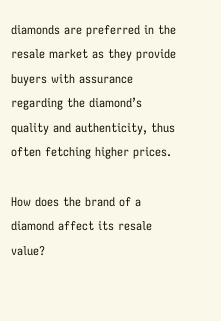diamonds are preferred in the resale market as they provide buyers with assurance regarding the diamond’s quality and authenticity, thus often fetching higher prices.

How does the brand of a diamond affect its resale value?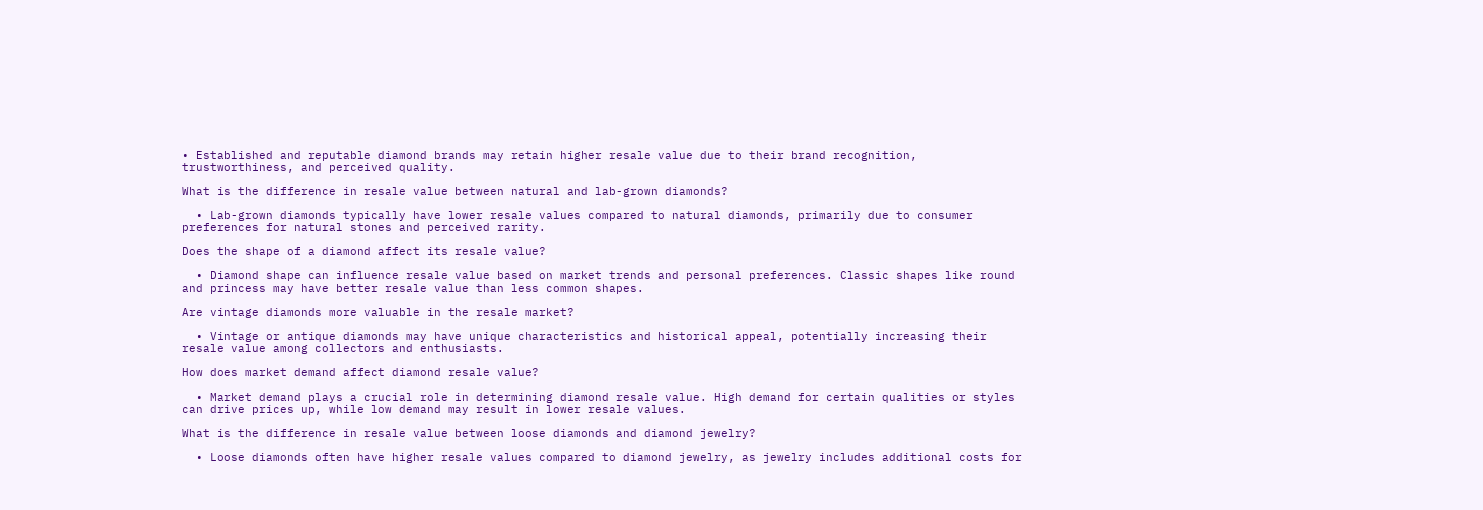• Established and reputable diamond brands may retain higher resale value due to their brand recognition, trustworthiness, and perceived quality.

What is the difference in resale value between natural and lab-grown diamonds?

  • Lab-grown diamonds typically have lower resale values compared to natural diamonds, primarily due to consumer preferences for natural stones and perceived rarity.

Does the shape of a diamond affect its resale value?

  • Diamond shape can influence resale value based on market trends and personal preferences. Classic shapes like round and princess may have better resale value than less common shapes.

Are vintage diamonds more valuable in the resale market?

  • Vintage or antique diamonds may have unique characteristics and historical appeal, potentially increasing their resale value among collectors and enthusiasts.

How does market demand affect diamond resale value?

  • Market demand plays a crucial role in determining diamond resale value. High demand for certain qualities or styles can drive prices up, while low demand may result in lower resale values.

What is the difference in resale value between loose diamonds and diamond jewelry?

  • Loose diamonds often have higher resale values compared to diamond jewelry, as jewelry includes additional costs for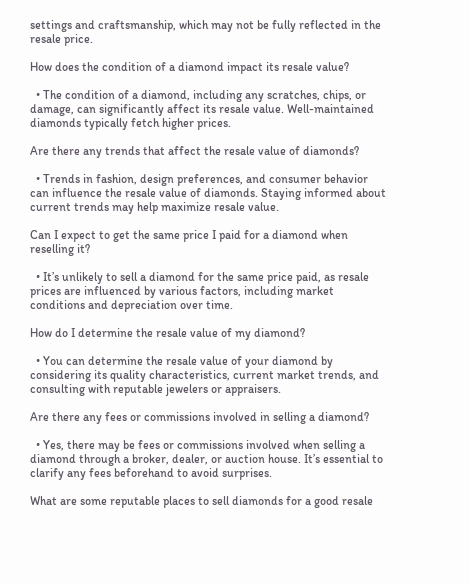settings and craftsmanship, which may not be fully reflected in the resale price.

How does the condition of a diamond impact its resale value?

  • The condition of a diamond, including any scratches, chips, or damage, can significantly affect its resale value. Well-maintained diamonds typically fetch higher prices.

Are there any trends that affect the resale value of diamonds?

  • Trends in fashion, design preferences, and consumer behavior can influence the resale value of diamonds. Staying informed about current trends may help maximize resale value.

Can I expect to get the same price I paid for a diamond when reselling it?

  • It’s unlikely to sell a diamond for the same price paid, as resale prices are influenced by various factors, including market conditions and depreciation over time.

How do I determine the resale value of my diamond?

  • You can determine the resale value of your diamond by considering its quality characteristics, current market trends, and consulting with reputable jewelers or appraisers.

Are there any fees or commissions involved in selling a diamond?

  • Yes, there may be fees or commissions involved when selling a diamond through a broker, dealer, or auction house. It’s essential to clarify any fees beforehand to avoid surprises.

What are some reputable places to sell diamonds for a good resale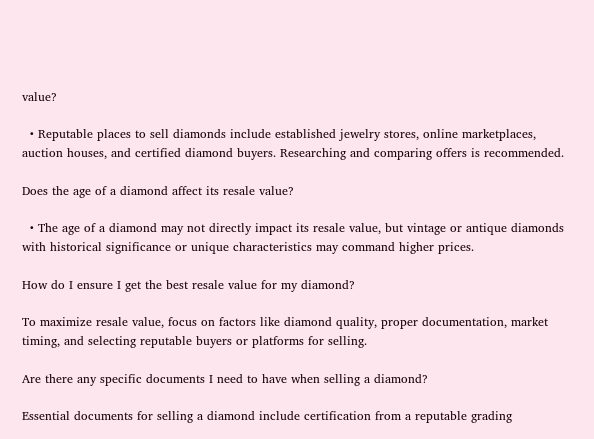value?

  • Reputable places to sell diamonds include established jewelry stores, online marketplaces, auction houses, and certified diamond buyers. Researching and comparing offers is recommended.

Does the age of a diamond affect its resale value?

  • The age of a diamond may not directly impact its resale value, but vintage or antique diamonds with historical significance or unique characteristics may command higher prices.

How do I ensure I get the best resale value for my diamond?

To maximize resale value, focus on factors like diamond quality, proper documentation, market timing, and selecting reputable buyers or platforms for selling.

Are there any specific documents I need to have when selling a diamond?

Essential documents for selling a diamond include certification from a reputable grading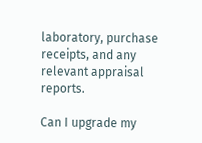laboratory, purchase receipts, and any relevant appraisal reports.

Can I upgrade my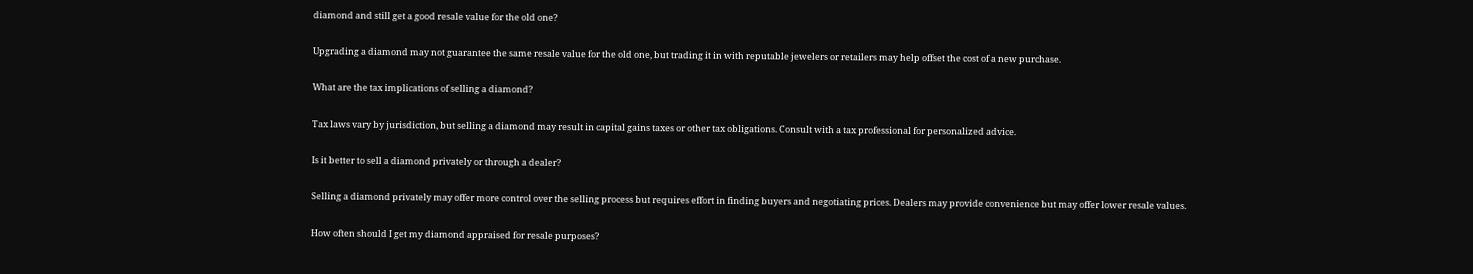diamond and still get a good resale value for the old one?

Upgrading a diamond may not guarantee the same resale value for the old one, but trading it in with reputable jewelers or retailers may help offset the cost of a new purchase.

What are the tax implications of selling a diamond?

Tax laws vary by jurisdiction, but selling a diamond may result in capital gains taxes or other tax obligations. Consult with a tax professional for personalized advice.

Is it better to sell a diamond privately or through a dealer?

Selling a diamond privately may offer more control over the selling process but requires effort in finding buyers and negotiating prices. Dealers may provide convenience but may offer lower resale values.

How often should I get my diamond appraised for resale purposes?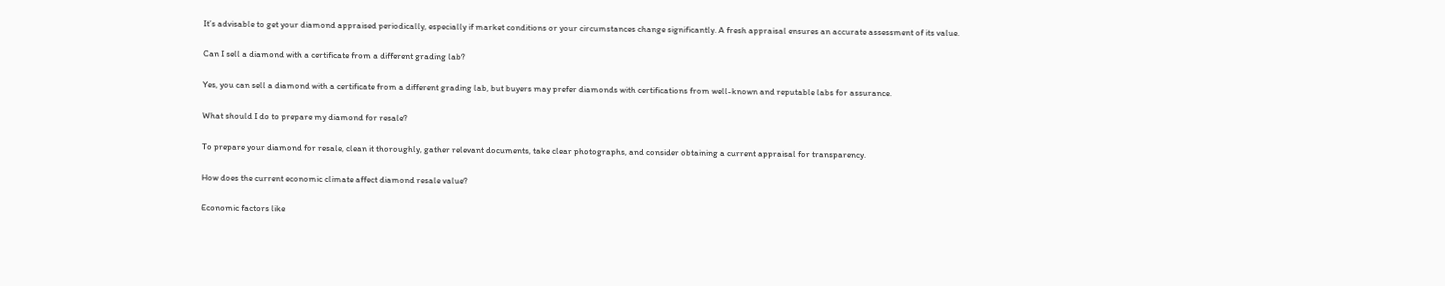It’s advisable to get your diamond appraised periodically, especially if market conditions or your circumstances change significantly. A fresh appraisal ensures an accurate assessment of its value.

Can I sell a diamond with a certificate from a different grading lab?

Yes, you can sell a diamond with a certificate from a different grading lab, but buyers may prefer diamonds with certifications from well-known and reputable labs for assurance.

What should I do to prepare my diamond for resale?

To prepare your diamond for resale, clean it thoroughly, gather relevant documents, take clear photographs, and consider obtaining a current appraisal for transparency.

How does the current economic climate affect diamond resale value?

Economic factors like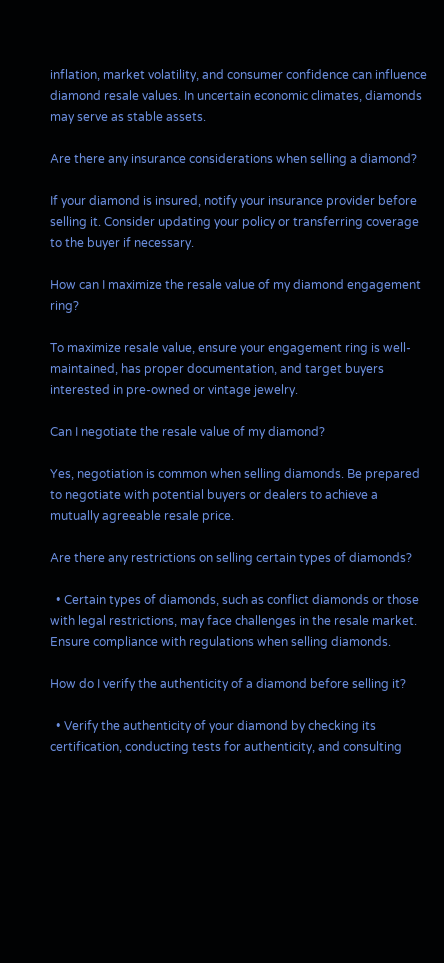inflation, market volatility, and consumer confidence can influence diamond resale values. In uncertain economic climates, diamonds may serve as stable assets.

Are there any insurance considerations when selling a diamond?

If your diamond is insured, notify your insurance provider before selling it. Consider updating your policy or transferring coverage to the buyer if necessary.

How can I maximize the resale value of my diamond engagement ring?

To maximize resale value, ensure your engagement ring is well-maintained, has proper documentation, and target buyers interested in pre-owned or vintage jewelry.

Can I negotiate the resale value of my diamond?

Yes, negotiation is common when selling diamonds. Be prepared to negotiate with potential buyers or dealers to achieve a mutually agreeable resale price.

Are there any restrictions on selling certain types of diamonds?

  • Certain types of diamonds, such as conflict diamonds or those with legal restrictions, may face challenges in the resale market. Ensure compliance with regulations when selling diamonds.

How do I verify the authenticity of a diamond before selling it?

  • Verify the authenticity of your diamond by checking its certification, conducting tests for authenticity, and consulting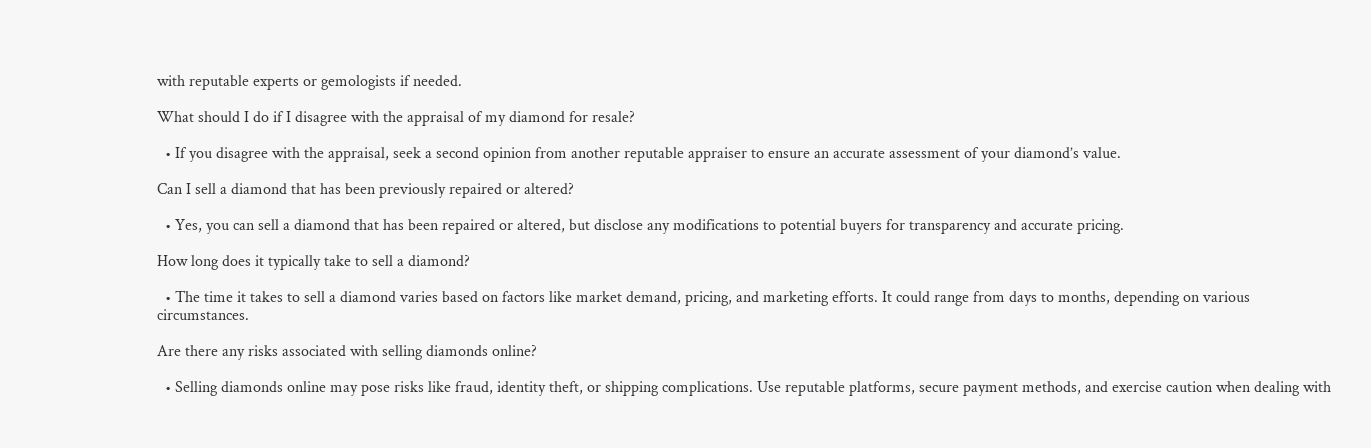with reputable experts or gemologists if needed.

What should I do if I disagree with the appraisal of my diamond for resale?

  • If you disagree with the appraisal, seek a second opinion from another reputable appraiser to ensure an accurate assessment of your diamond’s value.

Can I sell a diamond that has been previously repaired or altered?

  • Yes, you can sell a diamond that has been repaired or altered, but disclose any modifications to potential buyers for transparency and accurate pricing.

How long does it typically take to sell a diamond?

  • The time it takes to sell a diamond varies based on factors like market demand, pricing, and marketing efforts. It could range from days to months, depending on various circumstances.

Are there any risks associated with selling diamonds online?

  • Selling diamonds online may pose risks like fraud, identity theft, or shipping complications. Use reputable platforms, secure payment methods, and exercise caution when dealing with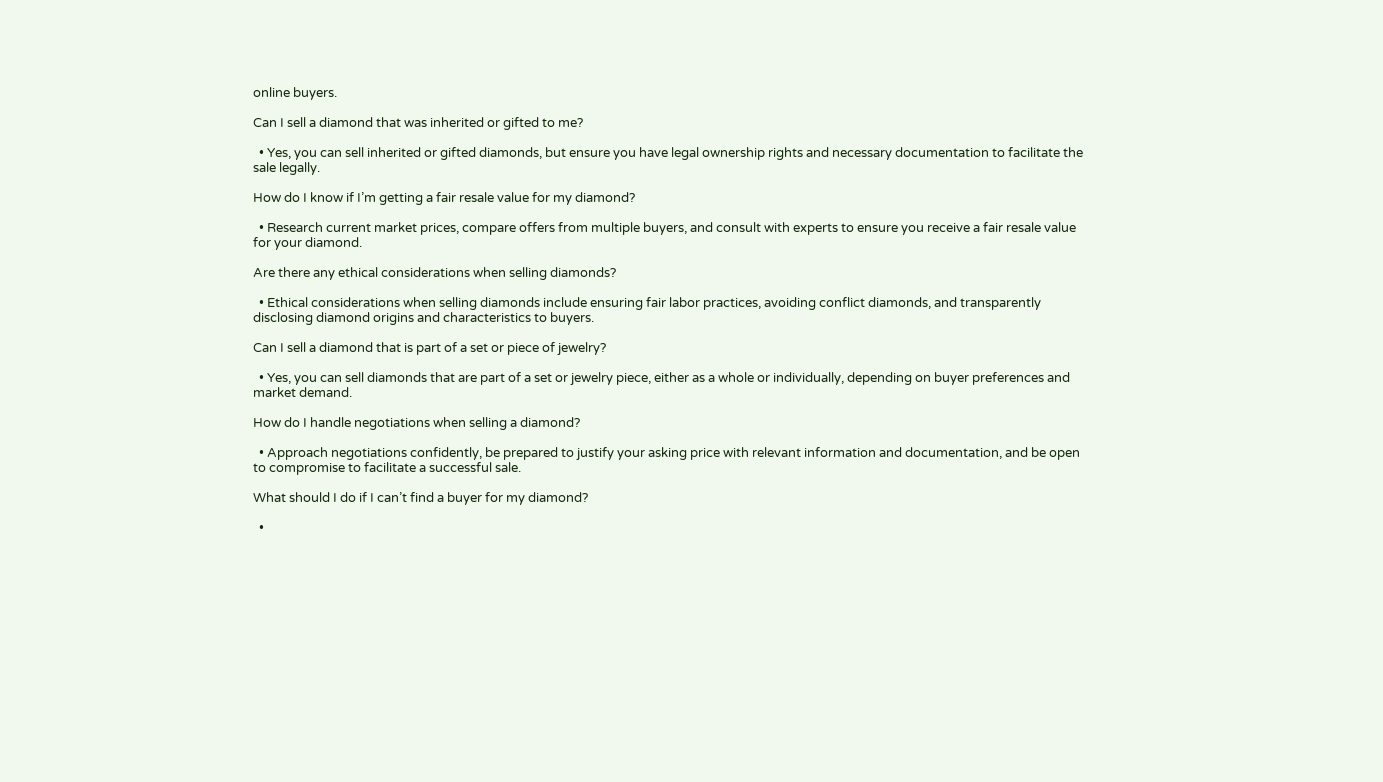online buyers.

Can I sell a diamond that was inherited or gifted to me?

  • Yes, you can sell inherited or gifted diamonds, but ensure you have legal ownership rights and necessary documentation to facilitate the sale legally.

How do I know if I’m getting a fair resale value for my diamond?

  • Research current market prices, compare offers from multiple buyers, and consult with experts to ensure you receive a fair resale value for your diamond.

Are there any ethical considerations when selling diamonds?

  • Ethical considerations when selling diamonds include ensuring fair labor practices, avoiding conflict diamonds, and transparently disclosing diamond origins and characteristics to buyers.

Can I sell a diamond that is part of a set or piece of jewelry?

  • Yes, you can sell diamonds that are part of a set or jewelry piece, either as a whole or individually, depending on buyer preferences and market demand.

How do I handle negotiations when selling a diamond?

  • Approach negotiations confidently, be prepared to justify your asking price with relevant information and documentation, and be open to compromise to facilitate a successful sale.

What should I do if I can’t find a buyer for my diamond?

  •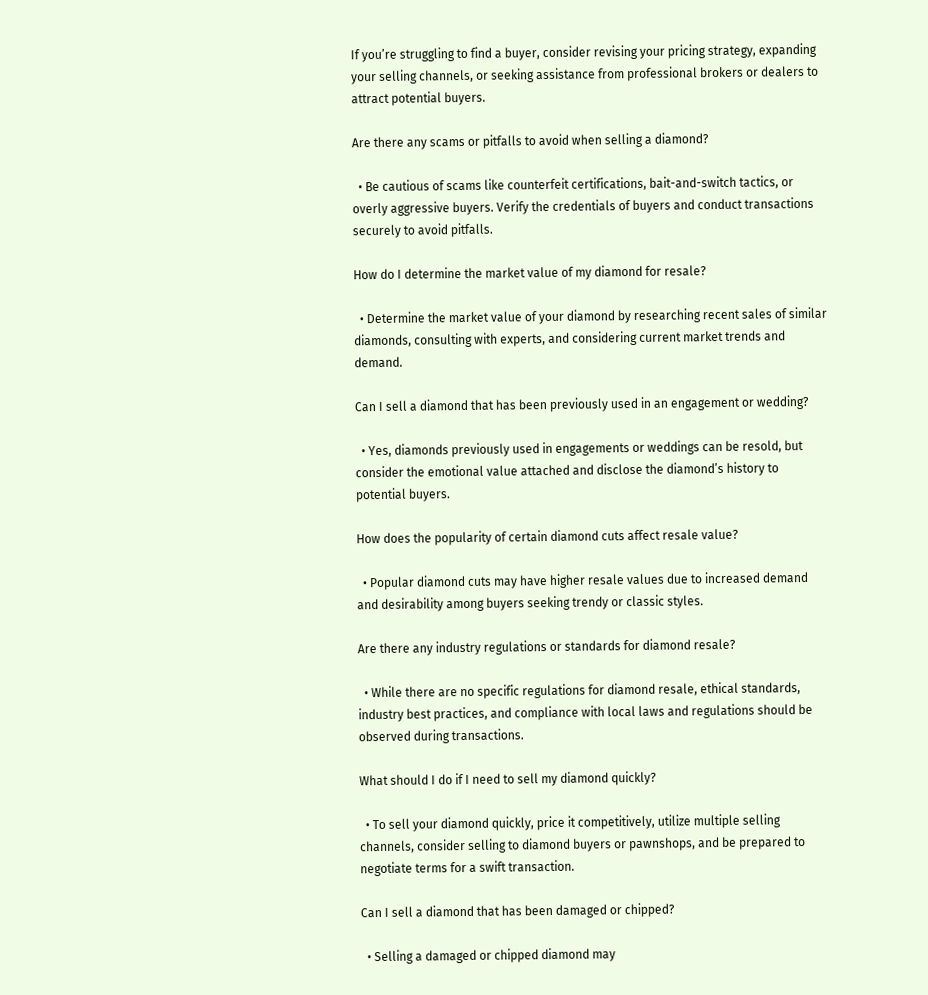If you’re struggling to find a buyer, consider revising your pricing strategy, expanding your selling channels, or seeking assistance from professional brokers or dealers to attract potential buyers.

Are there any scams or pitfalls to avoid when selling a diamond?

  • Be cautious of scams like counterfeit certifications, bait-and-switch tactics, or overly aggressive buyers. Verify the credentials of buyers and conduct transactions securely to avoid pitfalls.

How do I determine the market value of my diamond for resale?

  • Determine the market value of your diamond by researching recent sales of similar diamonds, consulting with experts, and considering current market trends and demand.

Can I sell a diamond that has been previously used in an engagement or wedding?

  • Yes, diamonds previously used in engagements or weddings can be resold, but consider the emotional value attached and disclose the diamond’s history to potential buyers.

How does the popularity of certain diamond cuts affect resale value?

  • Popular diamond cuts may have higher resale values due to increased demand and desirability among buyers seeking trendy or classic styles.

Are there any industry regulations or standards for diamond resale?

  • While there are no specific regulations for diamond resale, ethical standards, industry best practices, and compliance with local laws and regulations should be observed during transactions.

What should I do if I need to sell my diamond quickly?

  • To sell your diamond quickly, price it competitively, utilize multiple selling channels, consider selling to diamond buyers or pawnshops, and be prepared to negotiate terms for a swift transaction.

Can I sell a diamond that has been damaged or chipped?

  • Selling a damaged or chipped diamond may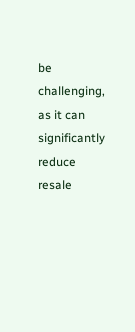be challenging, as it can significantly reduce resale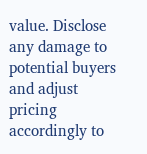value. Disclose any damage to potential buyers and adjust pricing accordingly to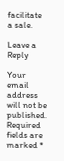facilitate a sale.

Leave a Reply

Your email address will not be published. Required fields are marked *